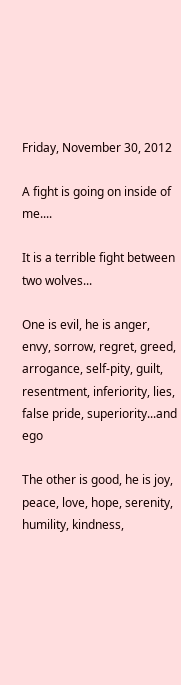Friday, November 30, 2012

A fight is going on inside of me....

It is a terrible fight between two wolves...

One is evil, he is anger, envy, sorrow, regret, greed, arrogance, self-pity, guilt, resentment, inferiority, lies, false pride, superiority...and ego

The other is good, he is joy, peace, love, hope, serenity, humility, kindness,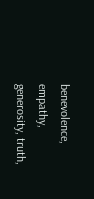benevolence, empathy, generosity, truth,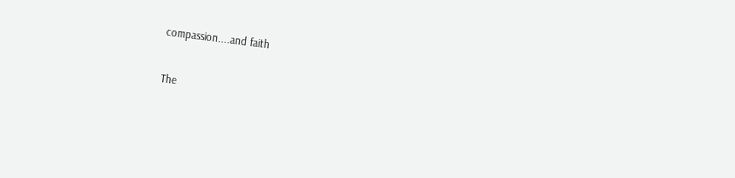compassion....and faith

The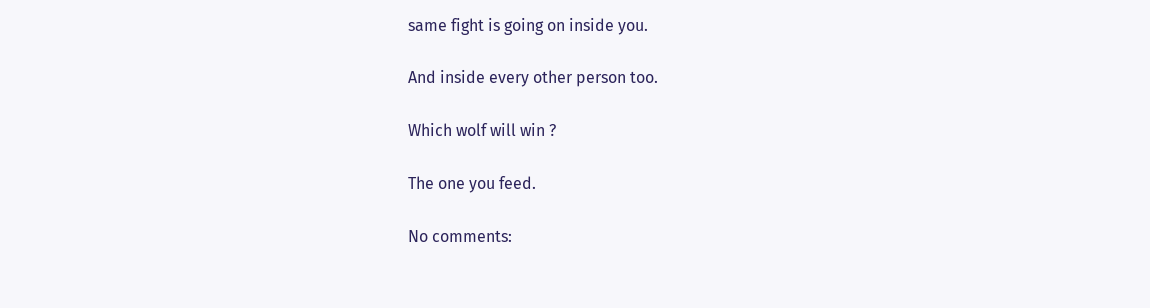same fight is going on inside you.

And inside every other person too.

Which wolf will win ?

The one you feed.

No comments: